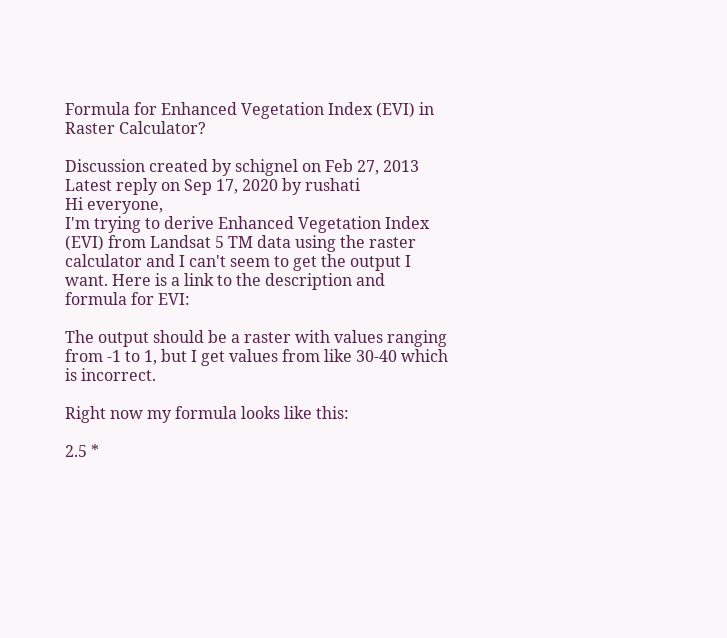Formula for Enhanced Vegetation Index (EVI) in Raster Calculator?

Discussion created by schignel on Feb 27, 2013
Latest reply on Sep 17, 2020 by rushati
Hi everyone,
I'm trying to derive Enhanced Vegetation Index (EVI) from Landsat 5 TM data using the raster calculator and I can't seem to get the output I want. Here is a link to the description and formula for EVI:

The output should be a raster with values ranging from -1 to 1, but I get values from like 30-40 which is incorrect.

Right now my formula looks like this:

2.5 *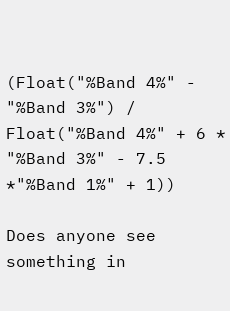(Float("%Band 4%" - "%Band 3%") / Float("%Band 4%" + 6 * "%Band 3%" - 7.5 *"%Band 1%" + 1))

Does anyone see something in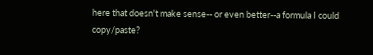here that doesn't make sense-- or even better--a formula I could copy/paste?